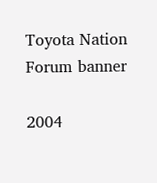Toyota Nation Forum banner

2004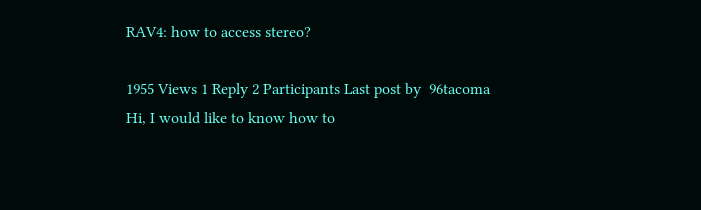RAV4: how to access stereo?

1955 Views 1 Reply 2 Participants Last post by  96tacoma
Hi, I would like to know how to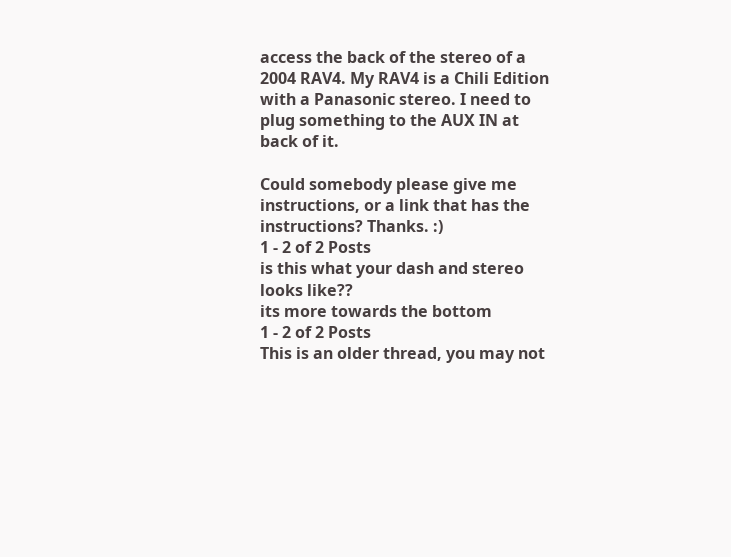access the back of the stereo of a 2004 RAV4. My RAV4 is a Chili Edition with a Panasonic stereo. I need to plug something to the AUX IN at back of it.

Could somebody please give me instructions, or a link that has the instructions? Thanks. :)
1 - 2 of 2 Posts
is this what your dash and stereo looks like??
its more towards the bottom
1 - 2 of 2 Posts
This is an older thread, you may not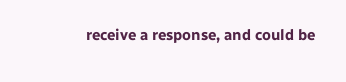receive a response, and could be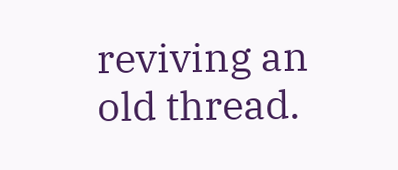reviving an old thread.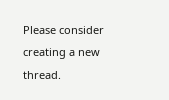Please consider creating a new thread.